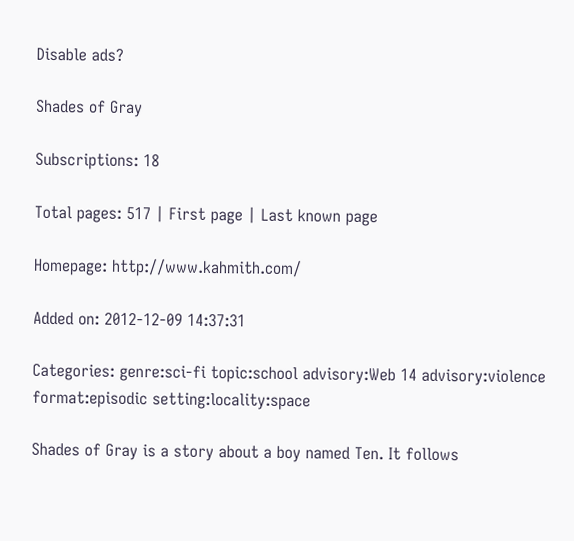Disable ads?

Shades of Gray

Subscriptions: 18

Total pages: 517 | First page | Last known page

Homepage: http://www.kahmith.com/

Added on: 2012-12-09 14:37:31

Categories: genre:sci-fi topic:school advisory:Web 14 advisory:violence format:episodic setting:locality:space

Shades of Gray is a story about a boy named Ten. It follows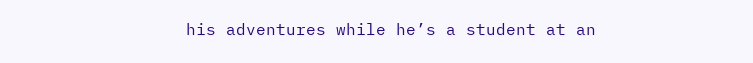his adventures while he’s a student at an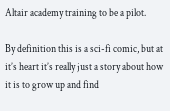Altair academy training to be a pilot.

By definition this is a sci-fi comic, but at it’s heart it’s really just a story about how it is to grow up and find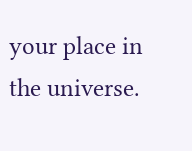your place in the universe.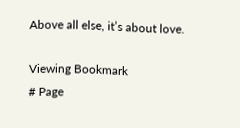Above all else, it’s about love.

Viewing Bookmark
# Page